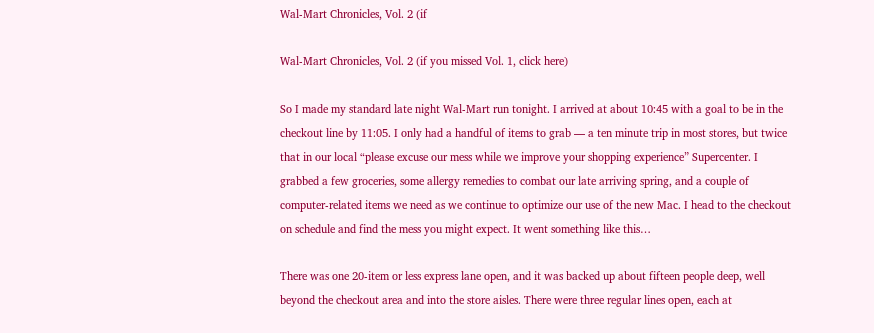Wal-Mart Chronicles, Vol. 2 (if

Wal-Mart Chronicles, Vol. 2 (if you missed Vol. 1, click here)

So I made my standard late night Wal-Mart run tonight. I arrived at about 10:45 with a goal to be in the checkout line by 11:05. I only had a handful of items to grab — a ten minute trip in most stores, but twice that in our local “please excuse our mess while we improve your shopping experience” Supercenter. I grabbed a few groceries, some allergy remedies to combat our late arriving spring, and a couple of computer-related items we need as we continue to optimize our use of the new Mac. I head to the checkout on schedule and find the mess you might expect. It went something like this…

There was one 20-item or less express lane open, and it was backed up about fifteen people deep, well beyond the checkout area and into the store aisles. There were three regular lines open, each at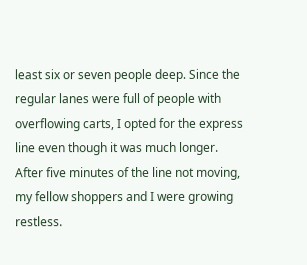least six or seven people deep. Since the regular lanes were full of people with overflowing carts, I opted for the express line even though it was much longer. After five minutes of the line not moving, my fellow shoppers and I were growing restless.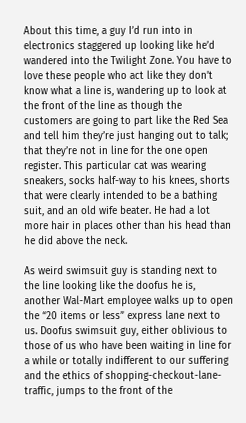About this time, a guy I’d run into in electronics staggered up looking like he’d wandered into the Twilight Zone. You have to love these people who act like they don’t know what a line is, wandering up to look at the front of the line as though the customers are going to part like the Red Sea and tell him they’re just hanging out to talk; that they’re not in line for the one open register. This particular cat was wearing sneakers, socks half-way to his knees, shorts that were clearly intended to be a bathing suit, and an old wife beater. He had a lot more hair in places other than his head than he did above the neck.

As weird swimsuit guy is standing next to the line looking like the doofus he is, another Wal-Mart employee walks up to open the “20 items or less” express lane next to us. Doofus swimsuit guy, either oblivious to those of us who have been waiting in line for a while or totally indifferent to our suffering and the ethics of shopping-checkout-lane-traffic, jumps to the front of the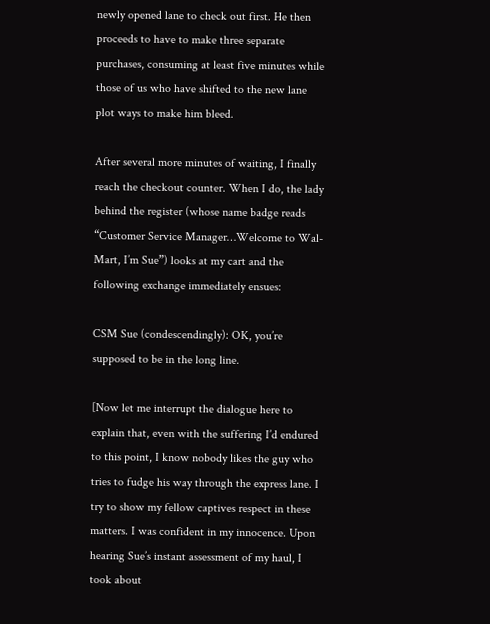newly opened lane to check out first. He then proceeds to have to make three separate purchases, consuming at least five minutes while those of us who have shifted to the new lane plot ways to make him bleed.

After several more minutes of waiting, I finally reach the checkout counter. When I do, the lady behind the register (whose name badge reads “Customer Service Manager…Welcome to Wal-Mart, I’m Sue”) looks at my cart and the following exchange immediately ensues:

CSM Sue (condescendingly): OK, you’re supposed to be in the long line.

[Now let me interrupt the dialogue here to explain that, even with the suffering I’d endured to this point, I know nobody likes the guy who tries to fudge his way through the express lane. I try to show my fellow captives respect in these matters. I was confident in my innocence. Upon hearing Sue’s instant assessment of my haul, I took about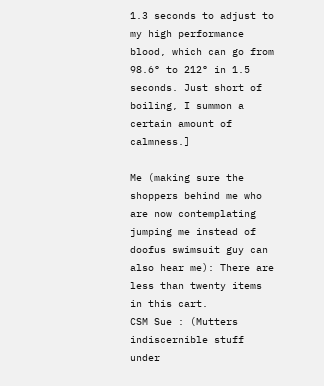1.3 seconds to adjust to my high performance blood, which can go from 98.6° to 212° in 1.5 seconds. Just short of boiling, I summon a certain amount of calmness.]

Me (making sure the shoppers behind me who are now contemplating jumping me instead of doofus swimsuit guy can also hear me): There are less than twenty items in this cart.
CSM Sue : (Mutters indiscernible stuff under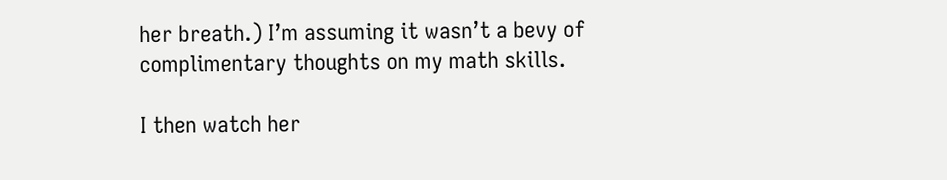her breath.) I’m assuming it wasn’t a bevy of complimentary thoughts on my math skills.

I then watch her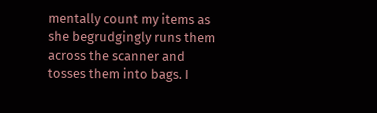mentally count my items as she begrudgingly runs them across the scanner and tosses them into bags. I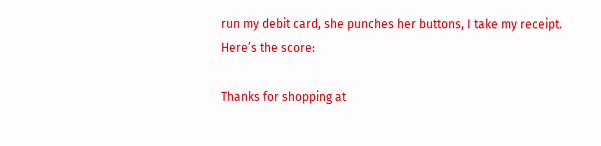run my debit card, she punches her buttons, I take my receipt. Here’s the score:

Thanks for shopping at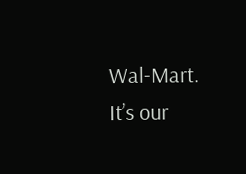Wal-Mart. It’s our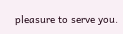pleasure to serve you.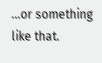…or something like that.